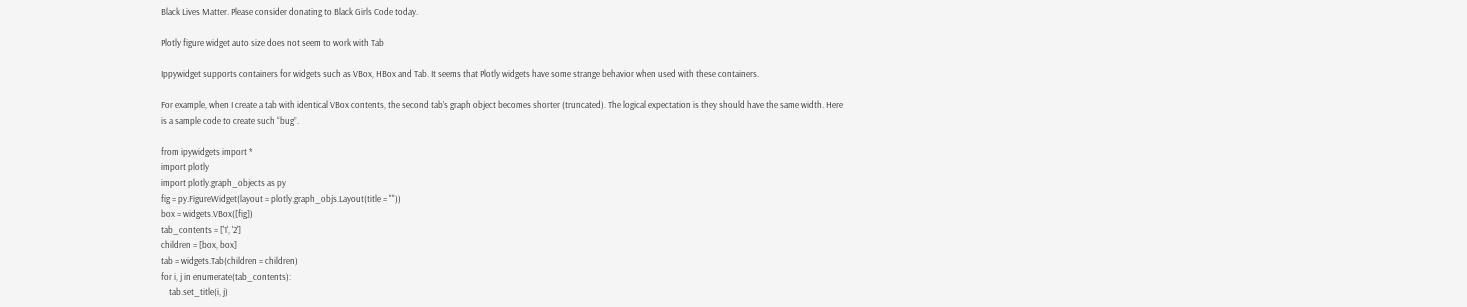Black Lives Matter. Please consider donating to Black Girls Code today.

Plotly figure widget auto size does not seem to work with Tab

Ippywidget supports containers for widgets such as VBox, HBox and Tab. It seems that Plotly widgets have some strange behavior when used with these containers.

For example, when I create a tab with identical VBox contents, the second tab’s graph object becomes shorter (truncated). The logical expectation is they should have the same width. Here is a sample code to create such “bug”.

from ipywidgets import *
import plotly
import plotly.graph_objects as py
fig = py.FigureWidget(layout = plotly.graph_objs.Layout(title = ""))
box = widgets.VBox([fig])
tab_contents = ['1', '2']
children = [box, box]
tab = widgets.Tab(children = children)
for i, j in enumerate(tab_contents):
    tab.set_title(i, j)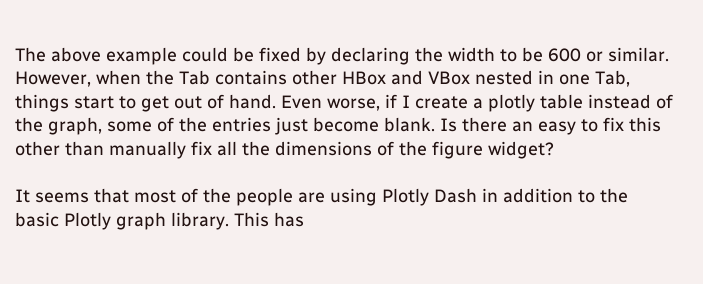The above example could be fixed by declaring the width to be 600 or similar. However, when the Tab contains other HBox and VBox nested in one Tab, things start to get out of hand. Even worse, if I create a plotly table instead of the graph, some of the entries just become blank. Is there an easy to fix this other than manually fix all the dimensions of the figure widget?

It seems that most of the people are using Plotly Dash in addition to the basic Plotly graph library. This has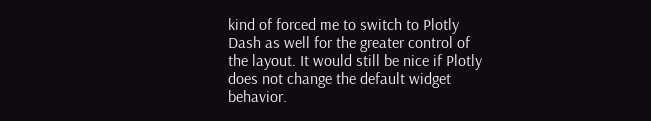kind of forced me to switch to Plotly Dash as well for the greater control of the layout. It would still be nice if Plotly does not change the default widget behavior.